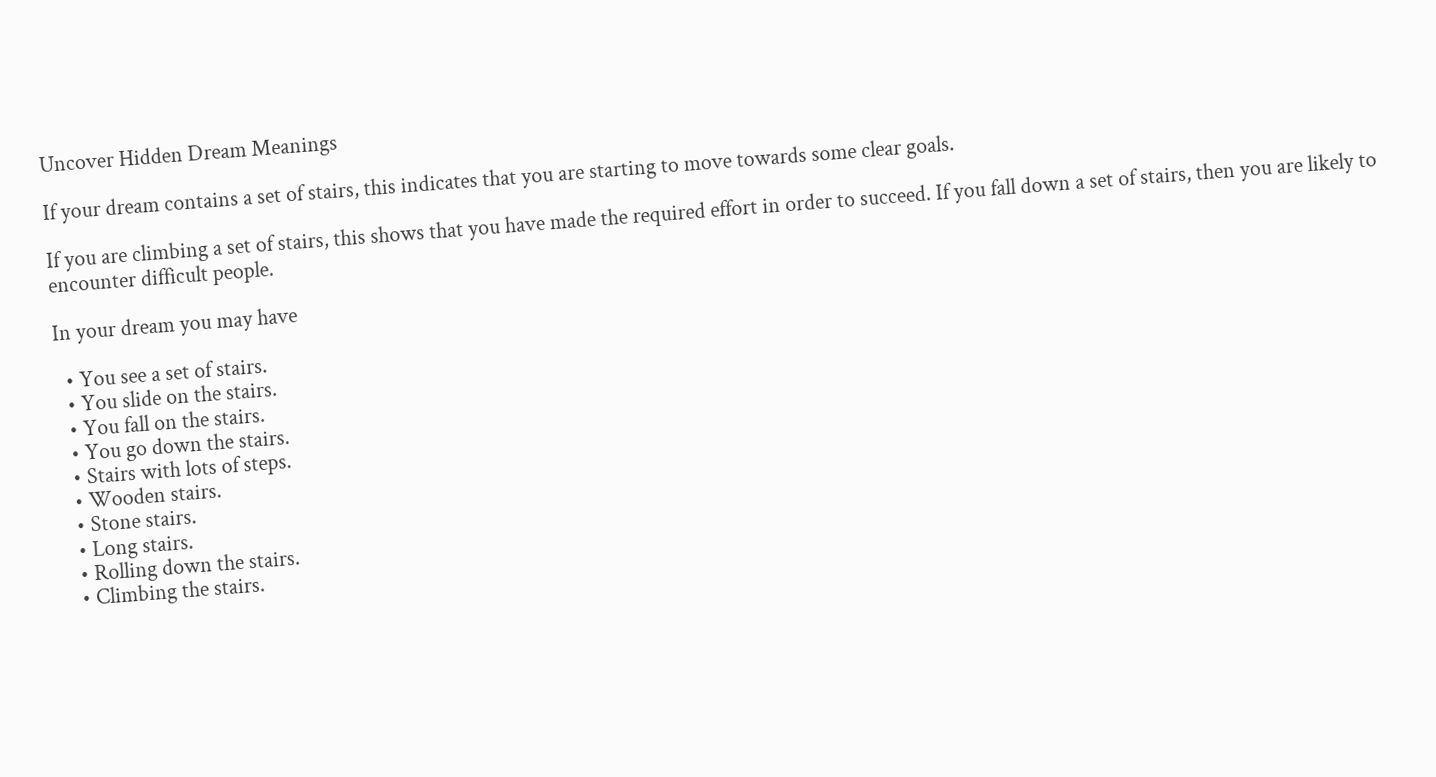Uncover Hidden Dream Meanings

If your dream contains a set of stairs, this indicates that you are starting to move towards some clear goals.

If you are climbing a set of stairs, this shows that you have made the required effort in order to succeed. If you fall down a set of stairs, then you are likely to encounter difficult people.

In your dream you may have

  • You see a set of stairs.
  • You slide on the stairs.
  • You fall on the stairs.
  • You go down the stairs.
  • Stairs with lots of steps.
  • Wooden stairs.
  • Stone stairs.
  • Long stairs.
  • Rolling down the stairs.
  • Climbing the stairs.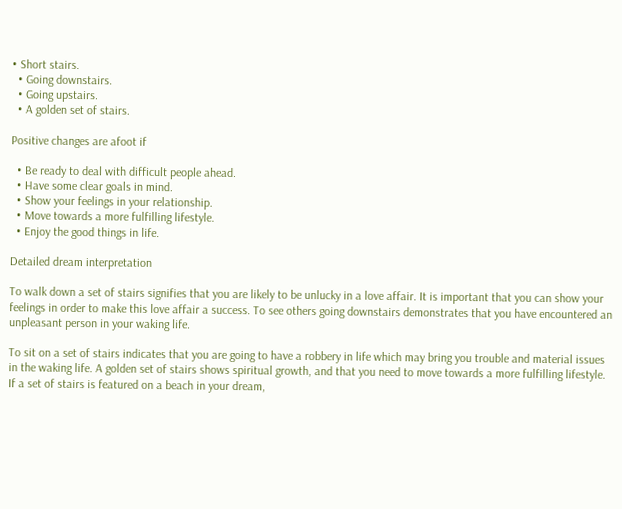• Short stairs.
  • Going downstairs.
  • Going upstairs.
  • A golden set of stairs.

Positive changes are afoot if

  • Be ready to deal with difficult people ahead.
  • Have some clear goals in mind.
  • Show your feelings in your relationship.
  • Move towards a more fulfilling lifestyle.
  • Enjoy the good things in life.

Detailed dream interpretation

To walk down a set of stairs signifies that you are likely to be unlucky in a love affair. It is important that you can show your feelings in order to make this love affair a success. To see others going downstairs demonstrates that you have encountered an unpleasant person in your waking life.

To sit on a set of stairs indicates that you are going to have a robbery in life which may bring you trouble and material issues in the waking life. A golden set of stairs shows spiritual growth, and that you need to move towards a more fulfilling lifestyle. If a set of stairs is featured on a beach in your dream,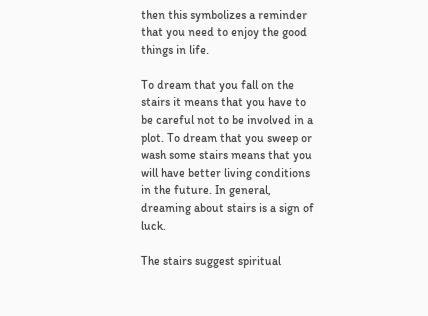then this symbolizes a reminder that you need to enjoy the good things in life.

To dream that you fall on the stairs it means that you have to be careful not to be involved in a plot. To dream that you sweep or wash some stairs means that you will have better living conditions in the future. In general, dreaming about stairs is a sign of luck.

The stairs suggest spiritual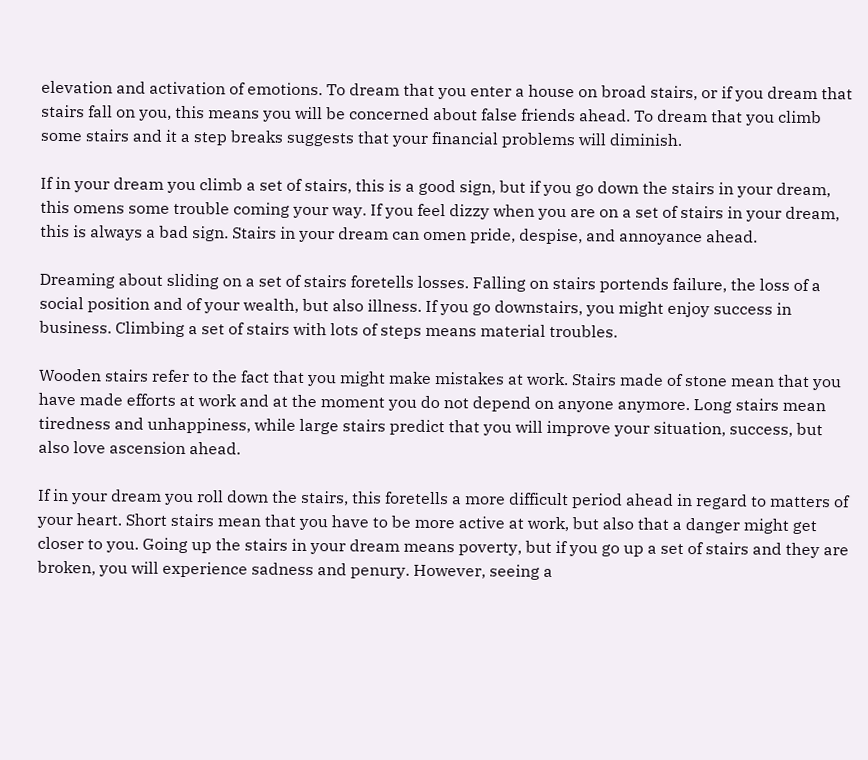elevation and activation of emotions. To dream that you enter a house on broad stairs, or if you dream that stairs fall on you, this means you will be concerned about false friends ahead. To dream that you climb some stairs and it a step breaks suggests that your financial problems will diminish.

If in your dream you climb a set of stairs, this is a good sign, but if you go down the stairs in your dream, this omens some trouble coming your way. If you feel dizzy when you are on a set of stairs in your dream, this is always a bad sign. Stairs in your dream can omen pride, despise, and annoyance ahead.

Dreaming about sliding on a set of stairs foretells losses. Falling on stairs portends failure, the loss of a social position and of your wealth, but also illness. If you go downstairs, you might enjoy success in business. Climbing a set of stairs with lots of steps means material troubles.

Wooden stairs refer to the fact that you might make mistakes at work. Stairs made of stone mean that you have made efforts at work and at the moment you do not depend on anyone anymore. Long stairs mean tiredness and unhappiness, while large stairs predict that you will improve your situation, success, but also love ascension ahead.

If in your dream you roll down the stairs, this foretells a more difficult period ahead in regard to matters of your heart. Short stairs mean that you have to be more active at work, but also that a danger might get closer to you. Going up the stairs in your dream means poverty, but if you go up a set of stairs and they are broken, you will experience sadness and penury. However, seeing a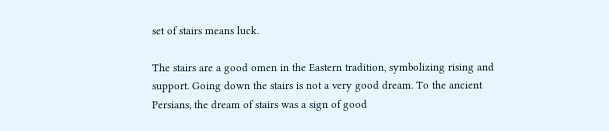set of stairs means luck.

The stairs are a good omen in the Eastern tradition, symbolizing rising and support. Going down the stairs is not a very good dream. To the ancient Persians, the dream of stairs was a sign of good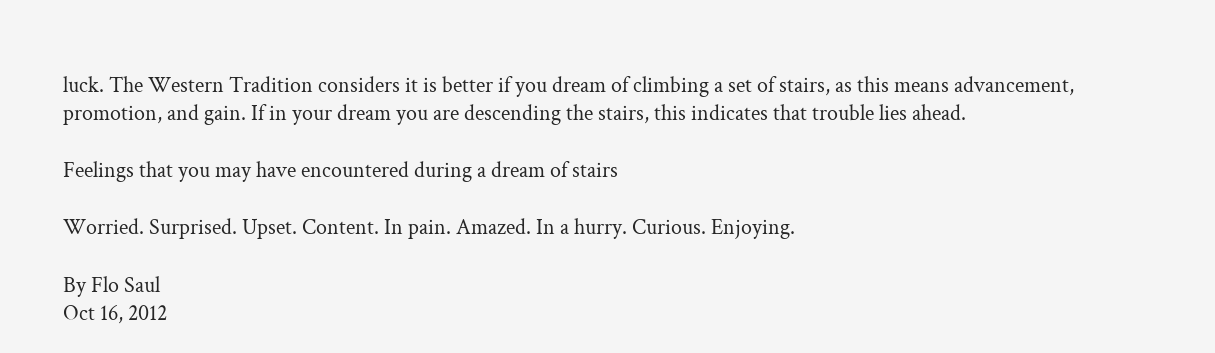luck. The Western Tradition considers it is better if you dream of climbing a set of stairs, as this means advancement, promotion, and gain. If in your dream you are descending the stairs, this indicates that trouble lies ahead.

Feelings that you may have encountered during a dream of stairs

Worried. Surprised. Upset. Content. In pain. Amazed. In a hurry. Curious. Enjoying.

By Flo Saul
Oct 16, 2012